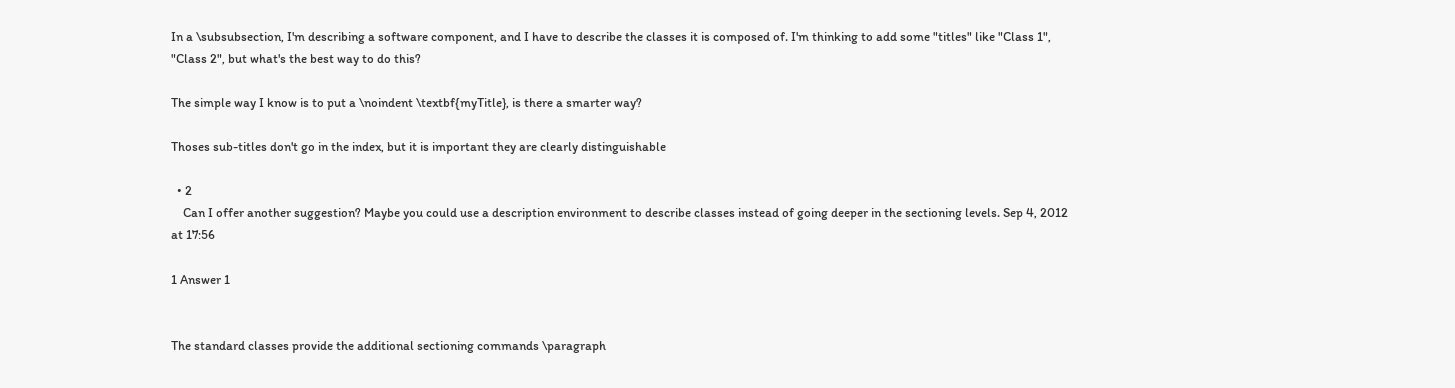In a \subsubsection, I'm describing a software component, and I have to describe the classes it is composed of. I'm thinking to add some "titles" like "Class 1", "Class 2", but what's the best way to do this?

The simple way I know is to put a \noindent \textbf{myTitle}, is there a smarter way?

Thoses sub-titles don't go in the index, but it is important they are clearly distinguishable

  • 2
    Can I offer another suggestion? Maybe you could use a description environment to describe classes instead of going deeper in the sectioning levels. Sep 4, 2012 at 17:56

1 Answer 1


The standard classes provide the additional sectioning commands \paragraph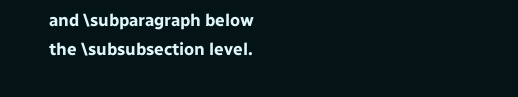and \subparagraph below the \subsubsection level.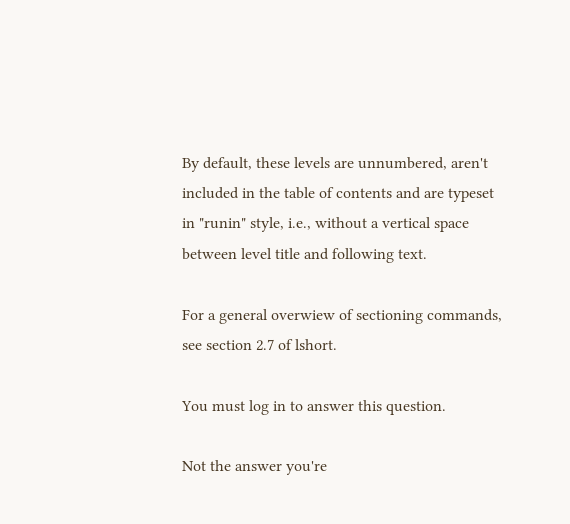By default, these levels are unnumbered, aren't included in the table of contents and are typeset in "runin" style, i.e., without a vertical space between level title and following text.

For a general overwiew of sectioning commands, see section 2.7 of lshort.

You must log in to answer this question.

Not the answer you're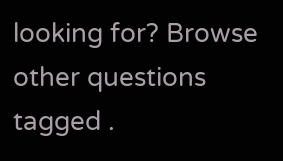looking for? Browse other questions tagged .